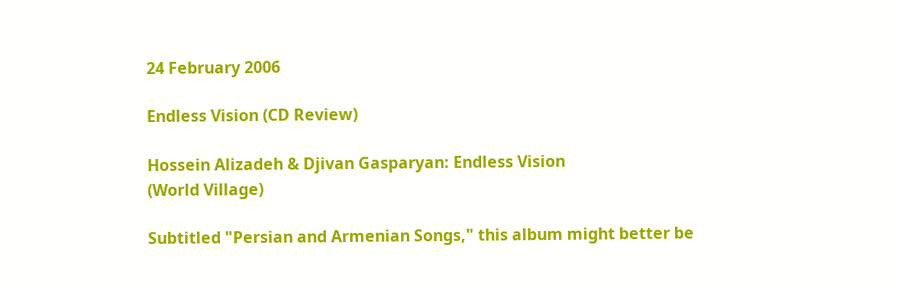24 February 2006

Endless Vision (CD Review)

Hossein Alizadeh & Djivan Gasparyan: Endless Vision
(World Village)

Subtitled "Persian and Armenian Songs," this album might better be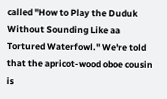called "How to Play the Duduk Without Sounding Like aa Tortured Waterfowl." We're told that the apricot-wood oboe cousin is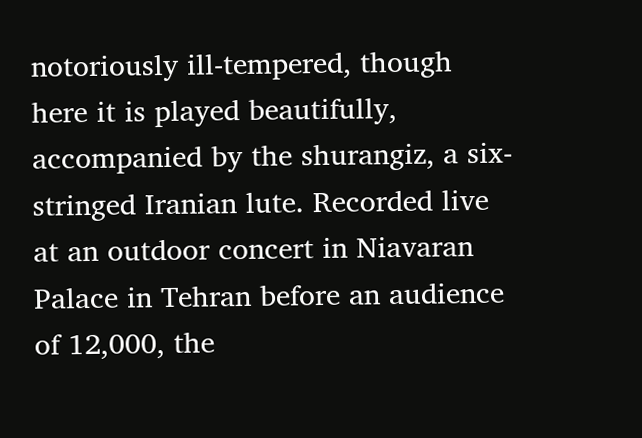notoriously ill-tempered, though here it is played beautifully, accompanied by the shurangiz, a six-stringed Iranian lute. Recorded live at an outdoor concert in Niavaran Palace in Tehran before an audience of 12,000, the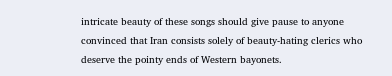intricate beauty of these songs should give pause to anyone convinced that Iran consists solely of beauty-hating clerics who deserve the pointy ends of Western bayonets.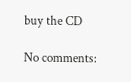buy the CD

No comments: